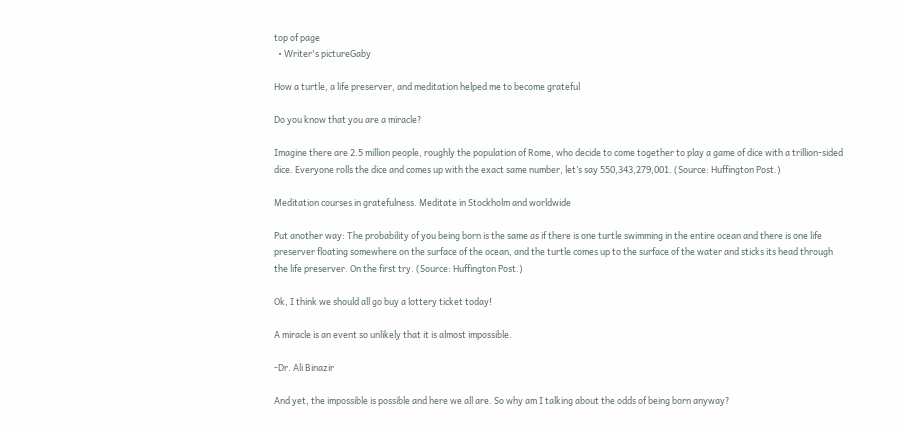top of page
  • Writer's pictureGaby

How a turtle, a life preserver, and meditation helped me to become grateful

Do you know that you are a miracle?

Imagine there are 2.5 million people, roughly the population of Rome, who decide to come together to play a game of dice with a trillion-sided dice. Everyone rolls the dice and comes up with the exact same number, let’s say 550,343,279,001. (Source: Huffington Post.)

Meditation courses in gratefulness. Meditate in Stockholm and worldwide

Put another way: The probability of you being born is the same as if there is one turtle swimming in the entire ocean and there is one life preserver floating somewhere on the surface of the ocean, and the turtle comes up to the surface of the water and sticks its head through the life preserver. On the first try. (Source: Huffington Post.)

Ok, I think we should all go buy a lottery ticket today!

A miracle is an event so unlikely that it is almost impossible.

-Dr. Ali Binazir

And yet, the impossible is possible and here we all are. So why am I talking about the odds of being born anyway?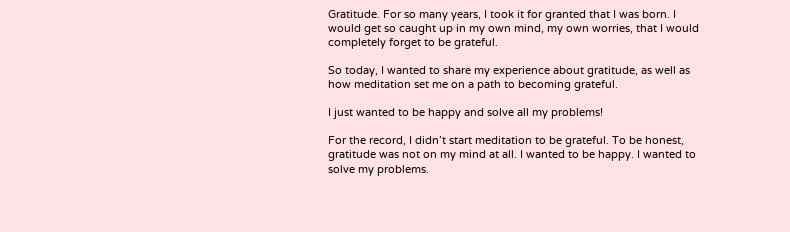Gratitude. For so many years, I took it for granted that I was born. I would get so caught up in my own mind, my own worries, that I would completely forget to be grateful.

So today, I wanted to share my experience about gratitude, as well as how meditation set me on a path to becoming grateful.

I just wanted to be happy and solve all my problems!

For the record, I didn’t start meditation to be grateful. To be honest, gratitude was not on my mind at all. I wanted to be happy. I wanted to solve my problems.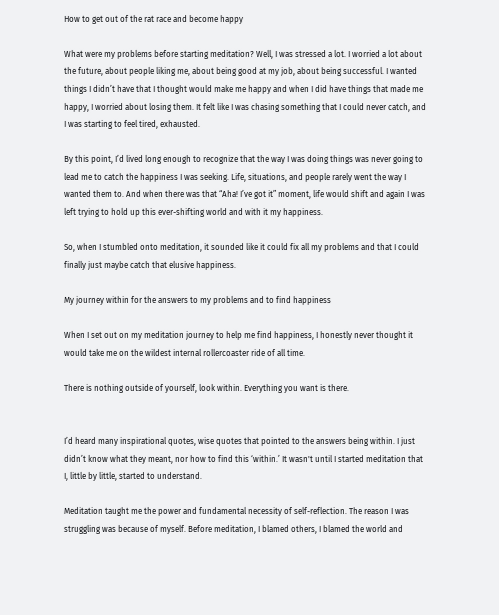How to get out of the rat race and become happy

What were my problems before starting meditation? Well, I was stressed a lot. I worried a lot about the future, about people liking me, about being good at my job, about being successful. I wanted things I didn’t have that I thought would make me happy and when I did have things that made me happy, I worried about losing them. It felt like I was chasing something that I could never catch, and I was starting to feel tired, exhausted.

By this point, I’d lived long enough to recognize that the way I was doing things was never going to lead me to catch the happiness I was seeking. Life, situations, and people rarely went the way I wanted them to. And when there was that “Aha! I’ve got it” moment, life would shift and again I was left trying to hold up this ever-shifting world and with it my happiness.

So, when I stumbled onto meditation, it sounded like it could fix all my problems and that I could finally just maybe catch that elusive happiness.

My journey within for the answers to my problems and to find happiness

When I set out on my meditation journey to help me find happiness, I honestly never thought it would take me on the wildest internal rollercoaster ride of all time.

There is nothing outside of yourself, look within. Everything you want is there.


I’d heard many inspirational quotes, wise quotes that pointed to the answers being within. I just didn’t know what they meant, nor how to find this ‘within.’ It wasn't until I started meditation that I, little by little, started to understand.

Meditation taught me the power and fundamental necessity of self-reflection. The reason I was struggling was because of myself. Before meditation, I blamed others, I blamed the world and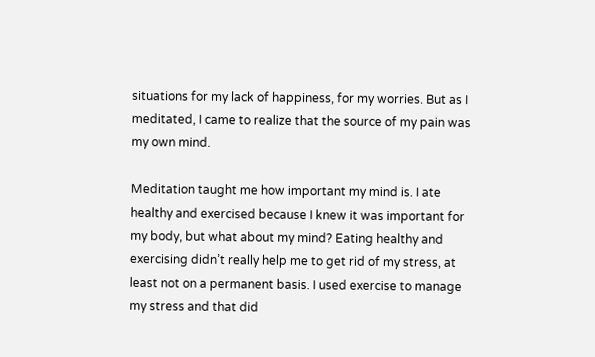situations for my lack of happiness, for my worries. But as I meditated, I came to realize that the source of my pain was my own mind.

Meditation taught me how important my mind is. I ate healthy and exercised because I knew it was important for my body, but what about my mind? Eating healthy and exercising didn’t really help me to get rid of my stress, at least not on a permanent basis. I used exercise to manage my stress and that did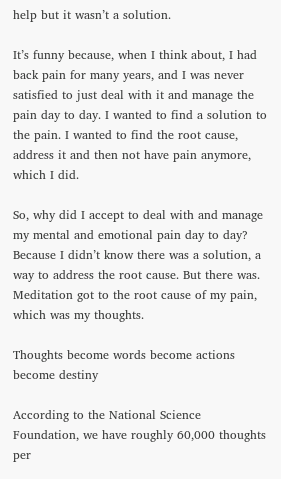help but it wasn’t a solution.

It’s funny because, when I think about, I had back pain for many years, and I was never satisfied to just deal with it and manage the pain day to day. I wanted to find a solution to the pain. I wanted to find the root cause, address it and then not have pain anymore, which I did.

So, why did I accept to deal with and manage my mental and emotional pain day to day? Because I didn’t know there was a solution, a way to address the root cause. But there was. Meditation got to the root cause of my pain, which was my thoughts.

Thoughts become words become actions become destiny

According to the National Science Foundation, we have roughly 60,000 thoughts per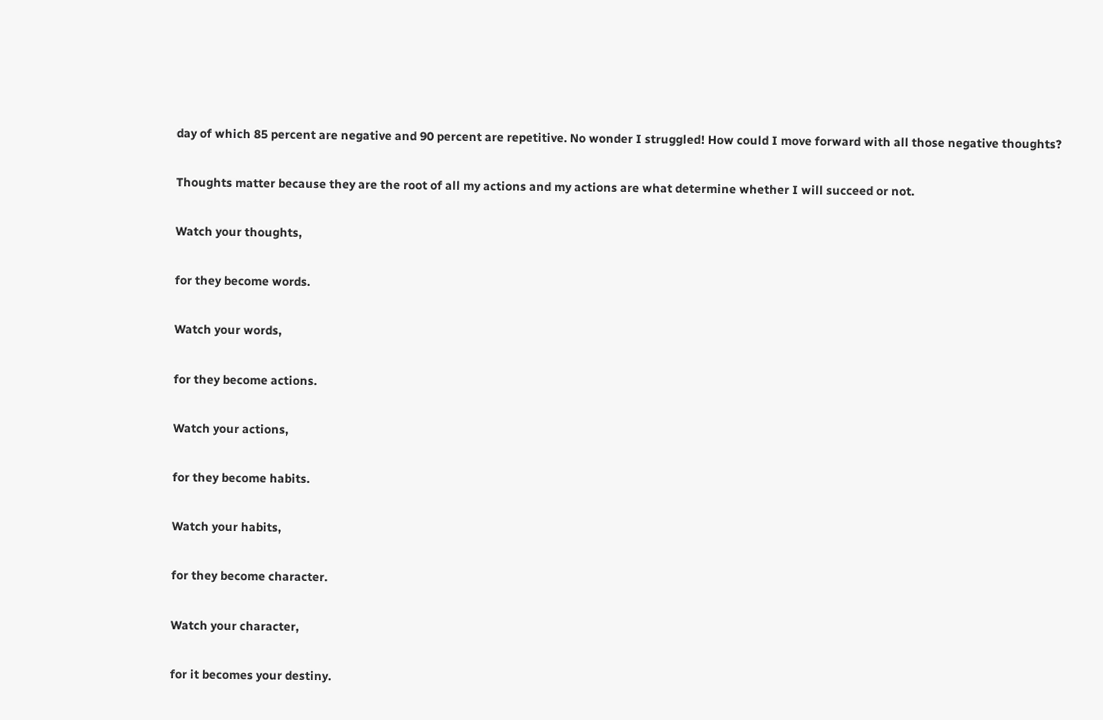day of which 85 percent are negative and 90 percent are repetitive. No wonder I struggled! How could I move forward with all those negative thoughts?

Thoughts matter because they are the root of all my actions and my actions are what determine whether I will succeed or not.

Watch your thoughts,

for they become words.

Watch your words,

for they become actions.

Watch your actions,

for they become habits.

Watch your habits,

for they become character.

Watch your character,

for it becomes your destiny.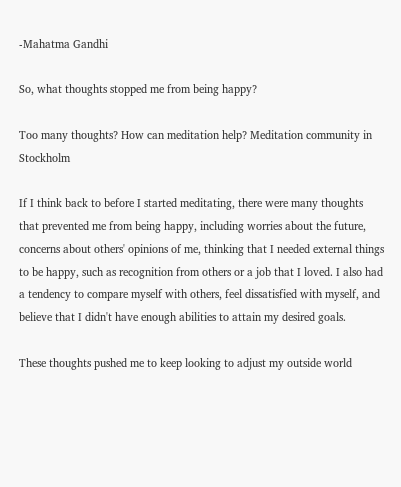-Mahatma Gandhi

So, what thoughts stopped me from being happy?

Too many thoughts? How can meditation help? Meditation community in Stockholm

If I think back to before I started meditating, there were many thoughts that prevented me from being happy, including worries about the future, concerns about others' opinions of me, thinking that I needed external things to be happy, such as recognition from others or a job that I loved. I also had a tendency to compare myself with others, feel dissatisfied with myself, and believe that I didn't have enough abilities to attain my desired goals.

These thoughts pushed me to keep looking to adjust my outside world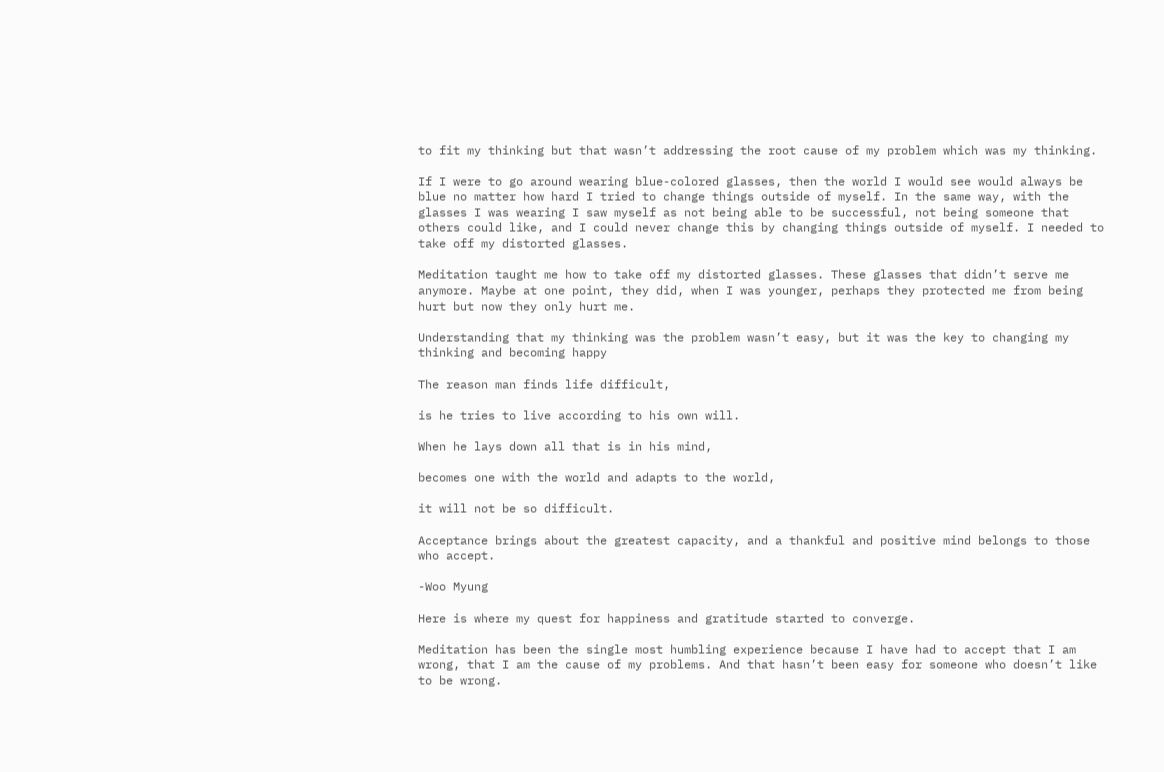to fit my thinking but that wasn’t addressing the root cause of my problem which was my thinking.

If I were to go around wearing blue-colored glasses, then the world I would see would always be blue no matter how hard I tried to change things outside of myself. In the same way, with the glasses I was wearing I saw myself as not being able to be successful, not being someone that others could like, and I could never change this by changing things outside of myself. I needed to take off my distorted glasses.

Meditation taught me how to take off my distorted glasses. These glasses that didn’t serve me anymore. Maybe at one point, they did, when I was younger, perhaps they protected me from being hurt but now they only hurt me.

Understanding that my thinking was the problem wasn’t easy, but it was the key to changing my thinking and becoming happy

The reason man finds life difficult,

is he tries to live according to his own will.

When he lays down all that is in his mind,

becomes one with the world and adapts to the world,

it will not be so difficult.

Acceptance brings about the greatest capacity, and a thankful and positive mind belongs to those who accept.

-Woo Myung

Here is where my quest for happiness and gratitude started to converge.

Meditation has been the single most humbling experience because I have had to accept that I am wrong, that I am the cause of my problems. And that hasn’t been easy for someone who doesn’t like to be wrong.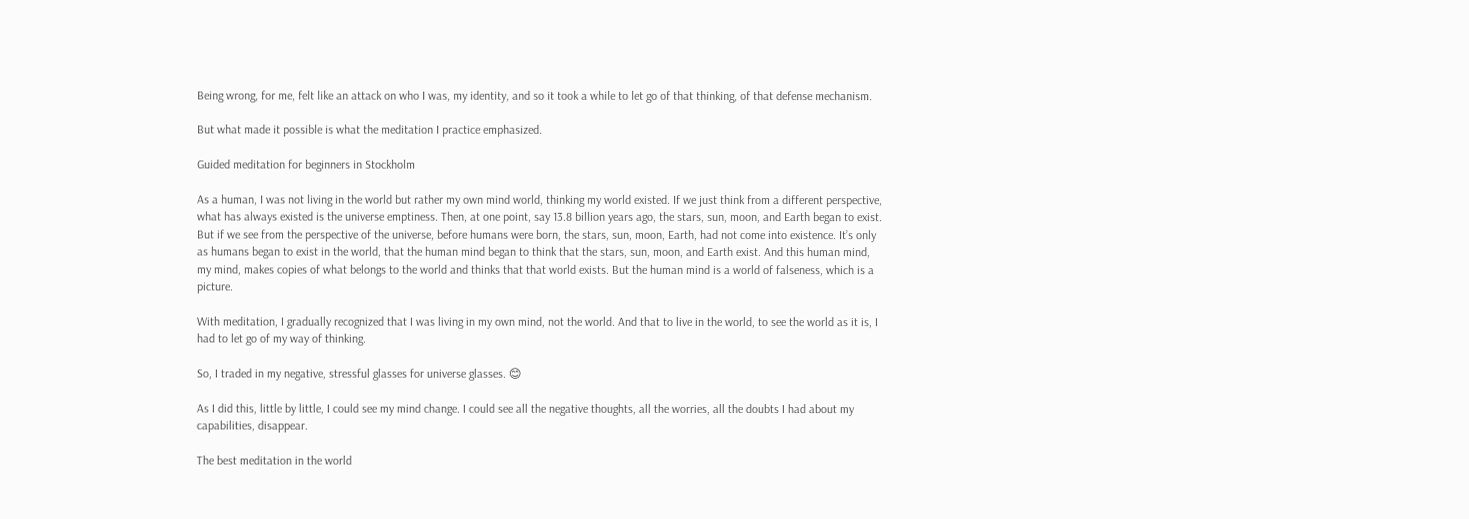Being wrong, for me, felt like an attack on who I was, my identity, and so it took a while to let go of that thinking, of that defense mechanism.

But what made it possible is what the meditation I practice emphasized.

Guided meditation for beginners in Stockholm

As a human, I was not living in the world but rather my own mind world, thinking my world existed. If we just think from a different perspective, what has always existed is the universe emptiness. Then, at one point, say 13.8 billion years ago, the stars, sun, moon, and Earth began to exist. But if we see from the perspective of the universe, before humans were born, the stars, sun, moon, Earth, had not come into existence. It’s only as humans began to exist in the world, that the human mind began to think that the stars, sun, moon, and Earth exist. And this human mind, my mind, makes copies of what belongs to the world and thinks that that world exists. But the human mind is a world of falseness, which is a picture.

With meditation, I gradually recognized that I was living in my own mind, not the world. And that to live in the world, to see the world as it is, I had to let go of my way of thinking.

So, I traded in my negative, stressful glasses for universe glasses. 😊

As I did this, little by little, I could see my mind change. I could see all the negative thoughts, all the worries, all the doubts I had about my capabilities, disappear.

The best meditation in the world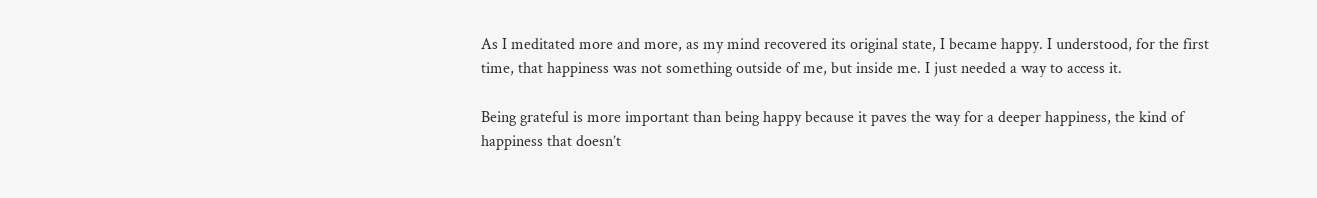As I meditated more and more, as my mind recovered its original state, I became happy. I understood, for the first time, that happiness was not something outside of me, but inside me. I just needed a way to access it.

Being grateful is more important than being happy because it paves the way for a deeper happiness, the kind of happiness that doesn’t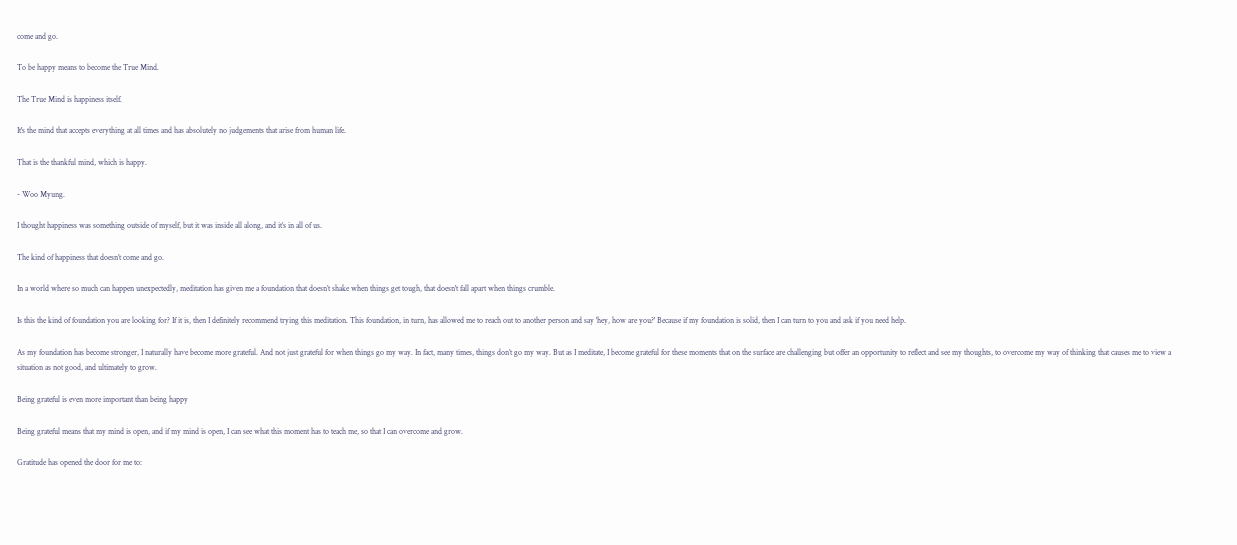come and go.

To be happy means to become the True Mind.

The True Mind is happiness itself.

It's the mind that accepts everything at all times and has absolutely no judgements that arise from human life.

That is the thankful mind, which is happy.

- Woo Myung.

I thought happiness was something outside of myself, but it was inside all along, and it’s in all of us.

The kind of happiness that doesn’t come and go.

In a world where so much can happen unexpectedly, meditation has given me a foundation that doesn’t shake when things get tough, that doesn't fall apart when things crumble.

Is this the kind of foundation you are looking for? If it is, then I definitely recommend trying this meditation. This foundation, in turn, has allowed me to reach out to another person and say 'hey, how are you?' Because if my foundation is solid, then I can turn to you and ask if you need help.

As my foundation has become stronger, I naturally have become more grateful. And not just grateful for when things go my way. In fact, many times, things don’t go my way. But as I meditate, I become grateful for these moments that on the surface are challenging but offer an opportunity to reflect and see my thoughts, to overcome my way of thinking that causes me to view a situation as not good, and ultimately to grow.

Being grateful is even more important than being happy

Being grateful means that my mind is open, and if my mind is open, I can see what this moment has to teach me, so that I can overcome and grow.

Gratitude has opened the door for me to: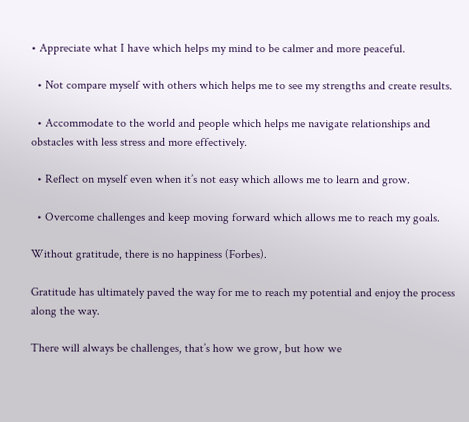• Appreciate what I have which helps my mind to be calmer and more peaceful.

  • Not compare myself with others which helps me to see my strengths and create results.

  • Accommodate to the world and people which helps me navigate relationships and obstacles with less stress and more effectively.

  • Reflect on myself even when it’s not easy which allows me to learn and grow.

  • Overcome challenges and keep moving forward which allows me to reach my goals.

Without gratitude, there is no happiness (Forbes).

Gratitude has ultimately paved the way for me to reach my potential and enjoy the process along the way.

There will always be challenges, that’s how we grow, but how we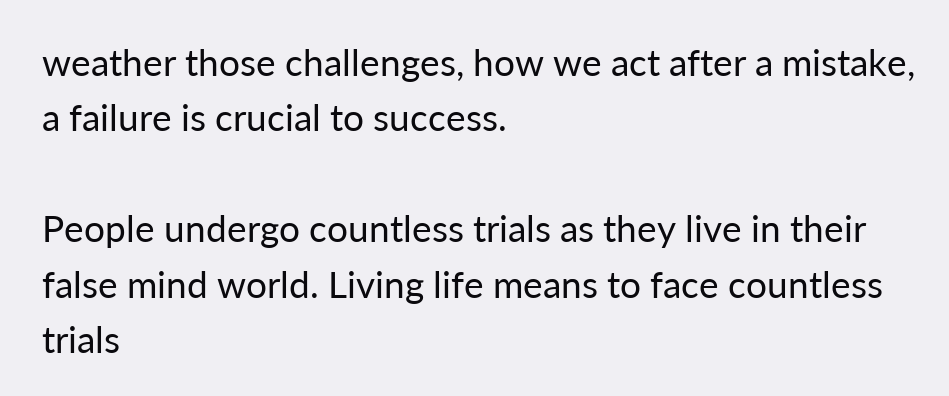weather those challenges, how we act after a mistake, a failure is crucial to success.

People undergo countless trials as they live in their false mind world. Living life means to face countless trials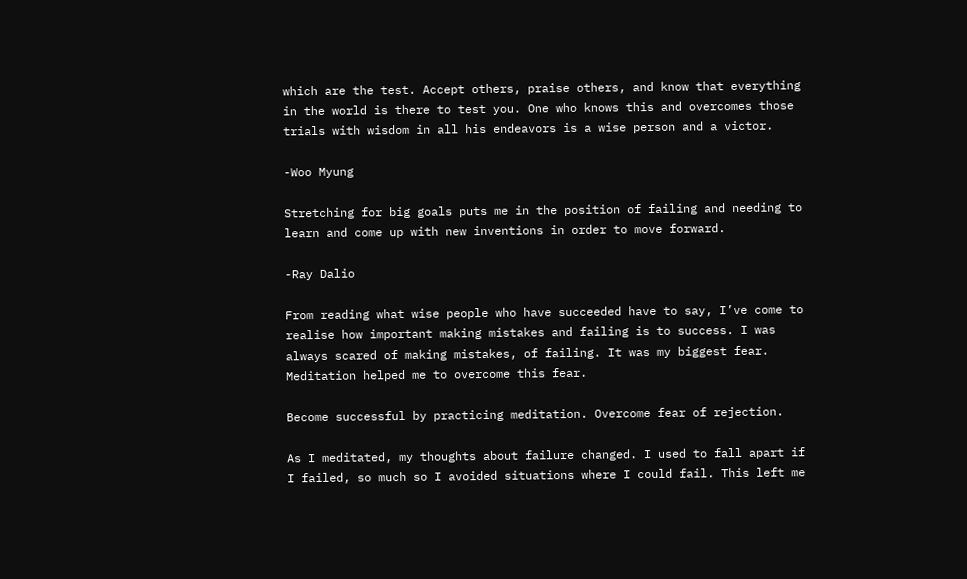which are the test. Accept others, praise others, and know that everything in the world is there to test you. One who knows this and overcomes those trials with wisdom in all his endeavors is a wise person and a victor.

-Woo Myung

Stretching for big goals puts me in the position of failing and needing to learn and come up with new inventions in order to move forward.

-Ray Dalio

From reading what wise people who have succeeded have to say, I’ve come to realise how important making mistakes and failing is to success. I was always scared of making mistakes, of failing. It was my biggest fear. Meditation helped me to overcome this fear.

Become successful by practicing meditation. Overcome fear of rejection.

As I meditated, my thoughts about failure changed. I used to fall apart if I failed, so much so I avoided situations where I could fail. This left me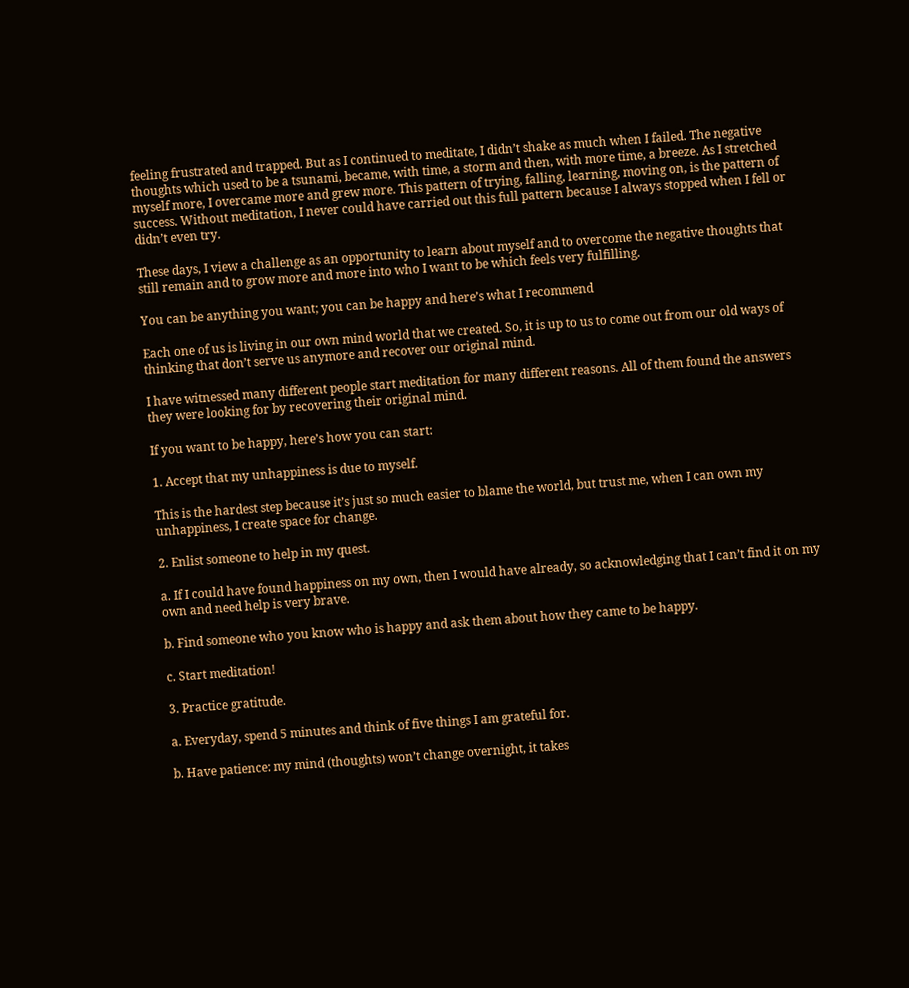feeling frustrated and trapped. But as I continued to meditate, I didn’t shake as much when I failed. The negative thoughts which used to be a tsunami, became, with time, a storm and then, with more time, a breeze. As I stretched myself more, I overcame more and grew more. This pattern of trying, falling, learning, moving on, is the pattern of success. Without meditation, I never could have carried out this full pattern because I always stopped when I fell or didn’t even try.

These days, I view a challenge as an opportunity to learn about myself and to overcome the negative thoughts that still remain and to grow more and more into who I want to be which feels very fulfilling.

You can be anything you want; you can be happy and here’s what I recommend

Each one of us is living in our own mind world that we created. So, it is up to us to come out from our old ways of thinking that don’t serve us anymore and recover our original mind.

I have witnessed many different people start meditation for many different reasons. All of them found the answers they were looking for by recovering their original mind.

If you want to be happy, here’s how you can start:

1. Accept that my unhappiness is due to myself.

This is the hardest step because it’s just so much easier to blame the world, but trust me, when I can own my unhappiness, I create space for change.

2. Enlist someone to help in my quest.

a. If I could have found happiness on my own, then I would have already, so acknowledging that I can’t find it on my own and need help is very brave.

b. Find someone who you know who is happy and ask them about how they came to be happy.

c. Start meditation!

3. Practice gratitude.

a. Everyday, spend 5 minutes and think of five things I am grateful for.

b. Have patience: my mind (thoughts) won’t change overnight, it takes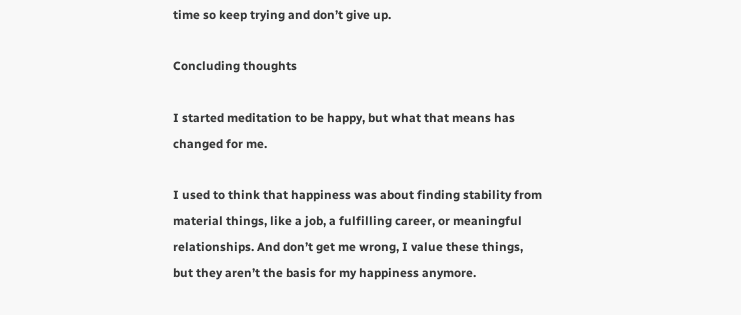time so keep trying and don’t give up.

Concluding thoughts

I started meditation to be happy, but what that means has changed for me.

I used to think that happiness was about finding stability from material things, like a job, a fulfilling career, or meaningful relationships. And don’t get me wrong, I value these things, but they aren’t the basis for my happiness anymore.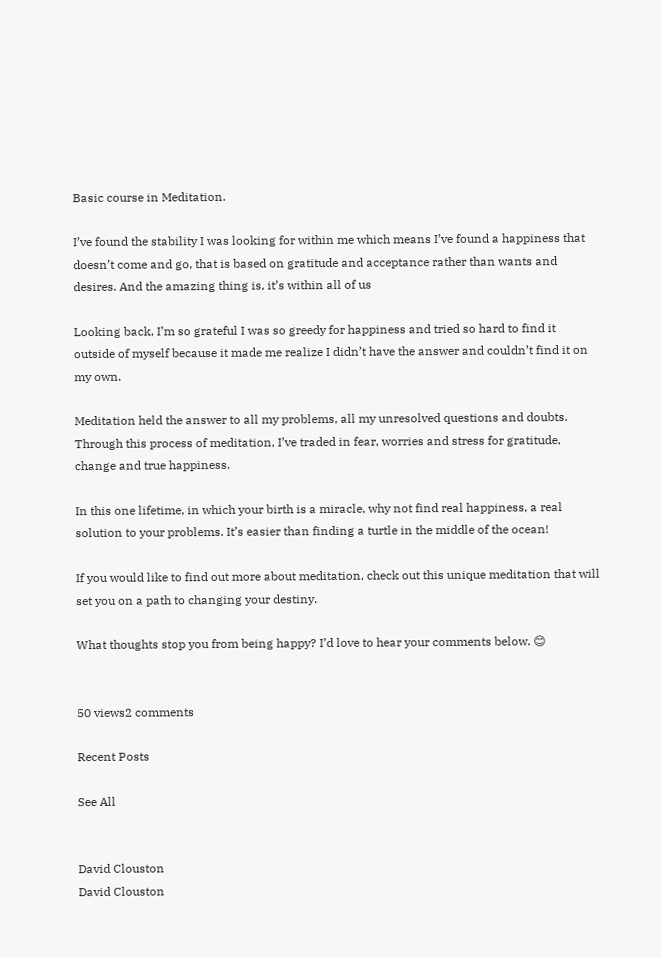Basic course in Meditation.

I’ve found the stability I was looking for within me which means I’ve found a happiness that doesn’t come and go, that is based on gratitude and acceptance rather than wants and desires. And the amazing thing is, it’s within all of us

Looking back, I’m so grateful I was so greedy for happiness and tried so hard to find it outside of myself because it made me realize I didn’t have the answer and couldn’t find it on my own.

Meditation held the answer to all my problems, all my unresolved questions and doubts. Through this process of meditation, I’ve traded in fear, worries and stress for gratitude, change and true happiness.

In this one lifetime, in which your birth is a miracle, why not find real happiness, a real solution to your problems. It’s easier than finding a turtle in the middle of the ocean!

If you would like to find out more about meditation, check out this unique meditation that will set you on a path to changing your destiny.

What thoughts stop you from being happy? I’d love to hear your comments below. 😊


50 views2 comments

Recent Posts

See All


David Clouston
David Clouston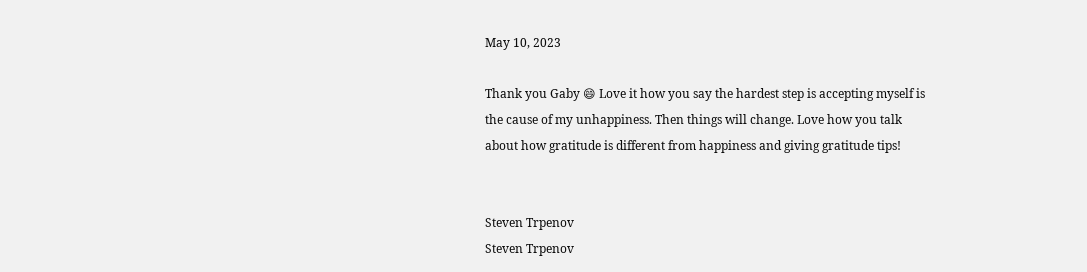May 10, 2023

Thank you Gaby 😄 Love it how you say the hardest step is accepting myself is the cause of my unhappiness. Then things will change. Love how you talk about how gratitude is different from happiness and giving gratitude tips!


Steven Trpenov
Steven Trpenov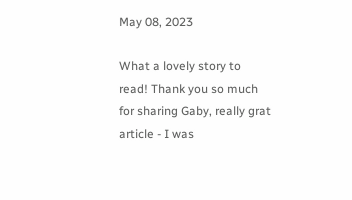May 08, 2023

What a lovely story to read! Thank you so much for sharing Gaby, really grat article - I was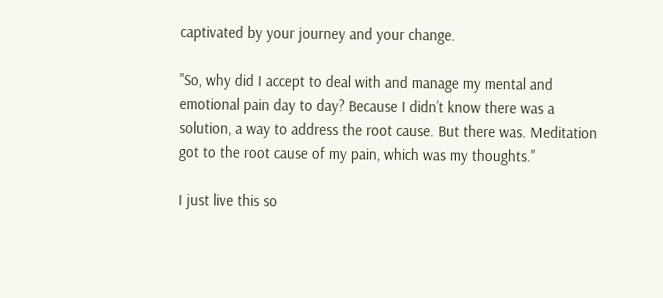captivated by your journey and your change.

"So, why did I accept to deal with and manage my mental and emotional pain day to day? Because I didn’t know there was a solution, a way to address the root cause. But there was. Meditation got to the root cause of my pain, which was my thoughts."

I just live this so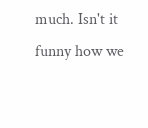much. Isn't it funny how we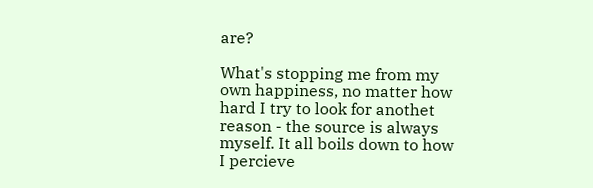are?

What's stopping me from my own happiness, no matter how hard I try to look for anothet reason - the source is always myself. It all boils down to how I percieve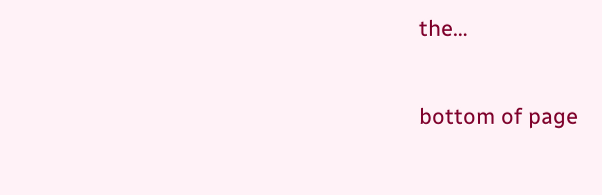the…

bottom of page